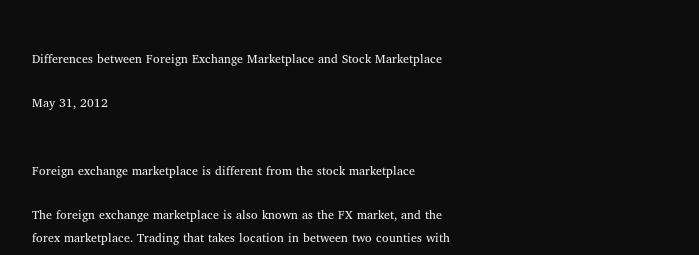Differences between Foreign Exchange Marketplace and Stock Marketplace

May 31, 2012


Foreign exchange marketplace is different from the stock marketplace

The foreign exchange marketplace is also known as the FX market, and the forex marketplace. Trading that takes location in between two counties with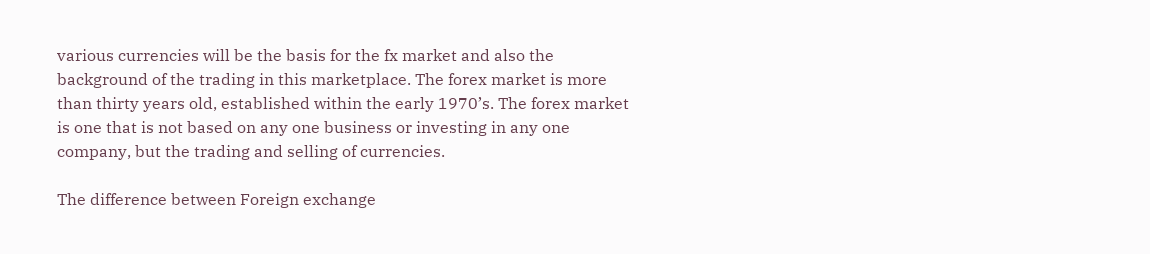various currencies will be the basis for the fx market and also the background of the trading in this marketplace. The forex market is more than thirty years old, established within the early 1970’s. The forex market is one that is not based on any one business or investing in any one company, but the trading and selling of currencies.

The difference between Foreign exchange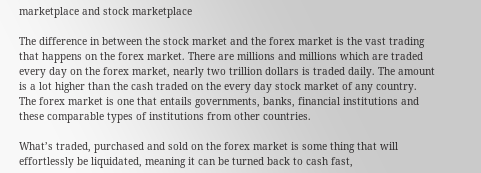marketplace and stock marketplace

The difference in between the stock market and the forex market is the vast trading that happens on the forex market. There are millions and millions which are traded every day on the forex market, nearly two trillion dollars is traded daily. The amount is a lot higher than the cash traded on the every day stock market of any country. The forex market is one that entails governments, banks, financial institutions and these comparable types of institutions from other countries.

What’s traded, purchased and sold on the forex market is some thing that will effortlessly be liquidated, meaning it can be turned back to cash fast,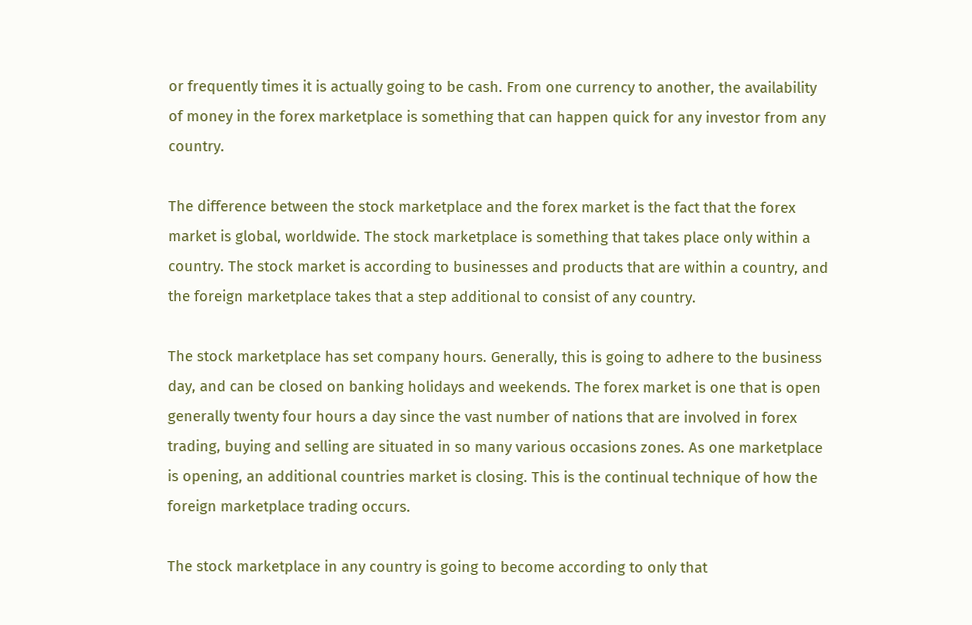or frequently times it is actually going to be cash. From one currency to another, the availability of money in the forex marketplace is something that can happen quick for any investor from any country.

The difference between the stock marketplace and the forex market is the fact that the forex market is global, worldwide. The stock marketplace is something that takes place only within a country. The stock market is according to businesses and products that are within a country, and the foreign marketplace takes that a step additional to consist of any country.

The stock marketplace has set company hours. Generally, this is going to adhere to the business day, and can be closed on banking holidays and weekends. The forex market is one that is open generally twenty four hours a day since the vast number of nations that are involved in forex trading, buying and selling are situated in so many various occasions zones. As one marketplace is opening, an additional countries market is closing. This is the continual technique of how the foreign marketplace trading occurs.

The stock marketplace in any country is going to become according to only that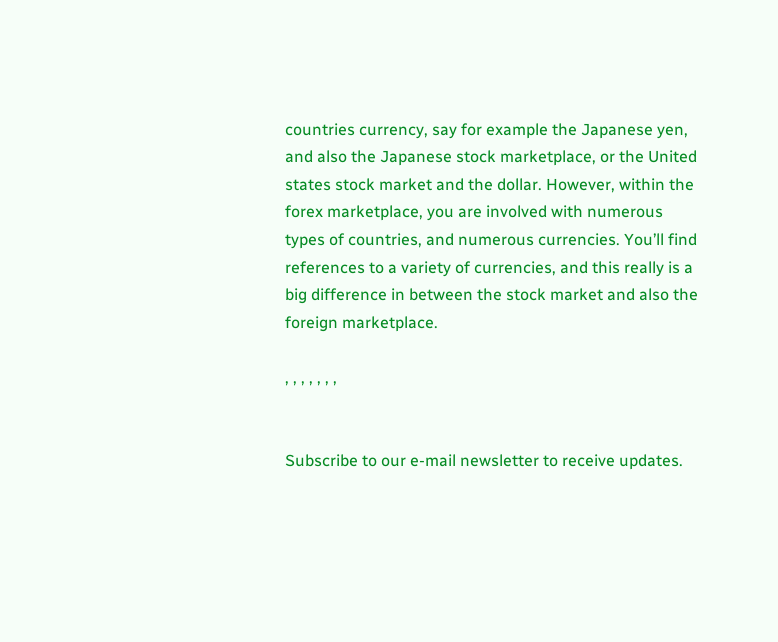countries currency, say for example the Japanese yen, and also the Japanese stock marketplace, or the United states stock market and the dollar. However, within the forex marketplace, you are involved with numerous types of countries, and numerous currencies. You’ll find references to a variety of currencies, and this really is a big difference in between the stock market and also the foreign marketplace.

, , , , , , ,


Subscribe to our e-mail newsletter to receive updates.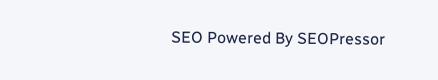SEO Powered By SEOPressor